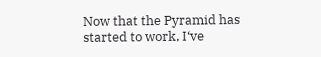Now that the Pyramid has started to work, I‘ve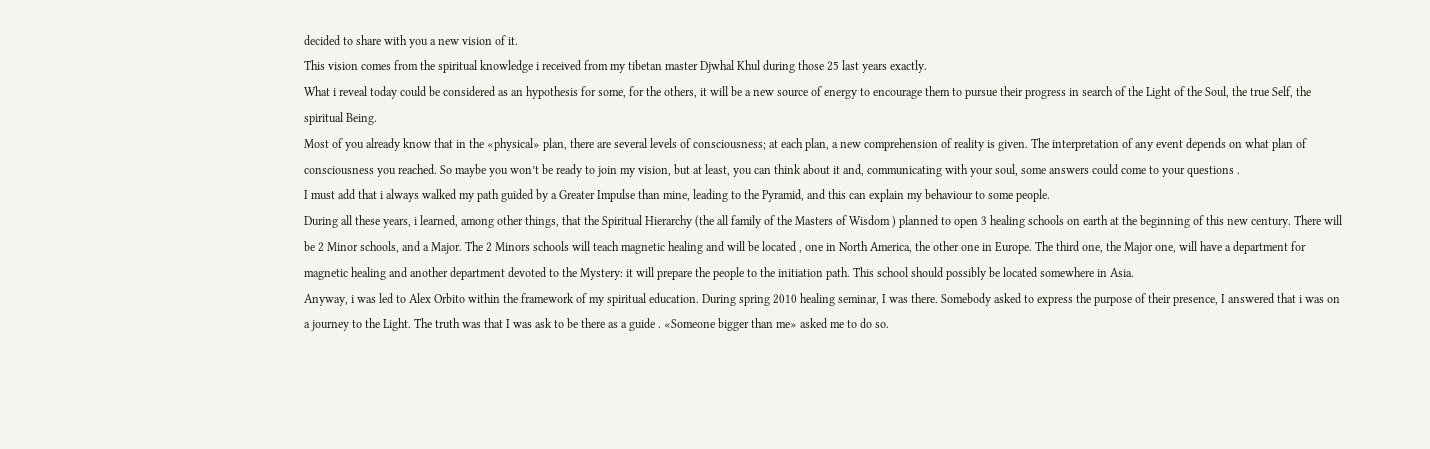decided to share with you a new vision of it.
This vision comes from the spiritual knowledge i received from my tibetan master Djwhal Khul during those 25 last years exactly.
What i reveal today could be considered as an hypothesis for some, for the others, it will be a new source of energy to encourage them to pursue their progress in search of the Light of the Soul, the true Self, the spiritual Being.
Most of you already know that in the «physical» plan, there are several levels of consciousness; at each plan, a new comprehension of reality is given. The interpretation of any event depends on what plan of consciousness you reached. So maybe you won’t be ready to join my vision, but at least, you can think about it and, communicating with your soul, some answers could come to your questions .
I must add that i always walked my path guided by a Greater Impulse than mine, leading to the Pyramid, and this can explain my behaviour to some people.
During all these years, i learned, among other things, that the Spiritual Hierarchy (the all family of the Masters of Wisdom ) planned to open 3 healing schools on earth at the beginning of this new century. There will be 2 Minor schools, and a Major. The 2 Minors schools will teach magnetic healing and will be located , one in North America, the other one in Europe. The third one, the Major one, will have a department for magnetic healing and another department devoted to the Mystery: it will prepare the people to the initiation path. This school should possibly be located somewhere in Asia.
Anyway, i was led to Alex Orbito within the framework of my spiritual education. During spring 2010 healing seminar, I was there. Somebody asked to express the purpose of their presence, I answered that i was on a journey to the Light. The truth was that I was ask to be there as a guide . «Someone bigger than me» asked me to do so.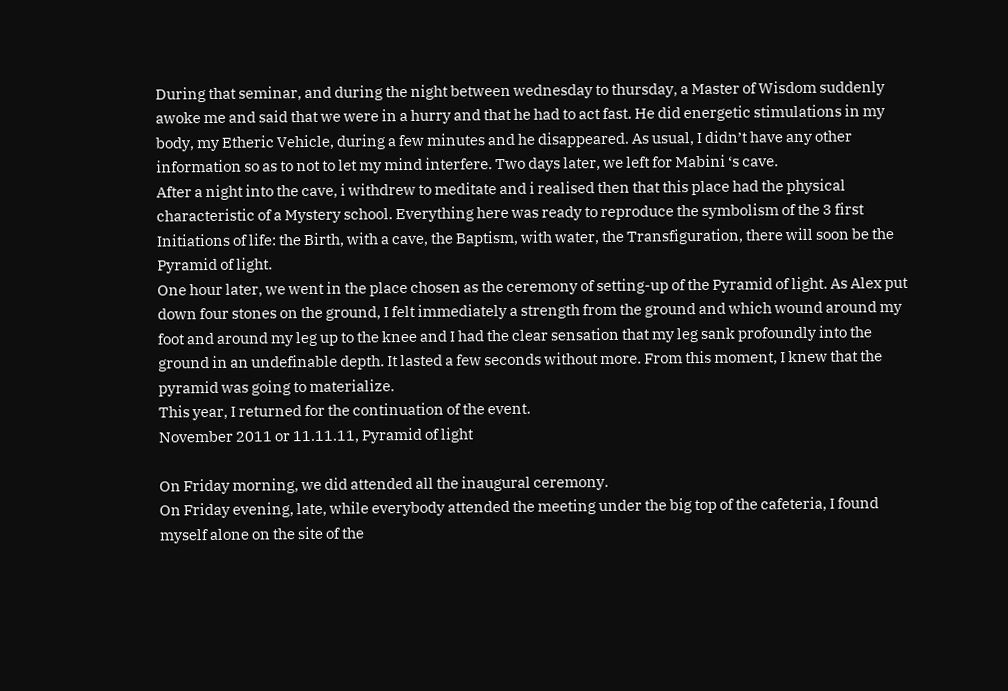During that seminar, and during the night between wednesday to thursday, a Master of Wisdom suddenly awoke me and said that we were in a hurry and that he had to act fast. He did energetic stimulations in my body, my Etheric Vehicle, during a few minutes and he disappeared. As usual, I didn’t have any other information so as to not to let my mind interfere. Two days later, we left for Mabini ‘s cave.
After a night into the cave, i withdrew to meditate and i realised then that this place had the physical characteristic of a Mystery school. Everything here was ready to reproduce the symbolism of the 3 first Initiations of life: the Birth, with a cave, the Baptism, with water, the Transfiguration, there will soon be the Pyramid of light.
One hour later, we went in the place chosen as the ceremony of setting-up of the Pyramid of light. As Alex put down four stones on the ground, I felt immediately a strength from the ground and which wound around my foot and around my leg up to the knee and I had the clear sensation that my leg sank profoundly into the ground in an undefinable depth. It lasted a few seconds without more. From this moment, I knew that the pyramid was going to materialize.
This year, I returned for the continuation of the event.
November 2011 or 11.11.11, Pyramid of light

On Friday morning, we did attended all the inaugural ceremony.
On Friday evening, late, while everybody attended the meeting under the big top of the cafeteria, I found myself alone on the site of the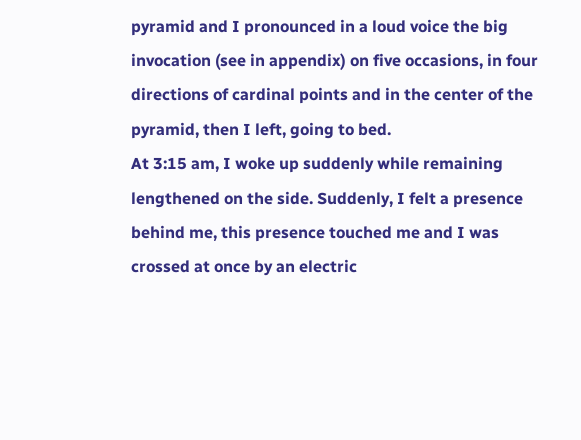pyramid and I pronounced in a loud voice the big invocation (see in appendix) on five occasions, in four directions of cardinal points and in the center of the pyramid, then I left, going to bed.
At 3:15 am, I woke up suddenly while remaining lengthened on the side. Suddenly, I felt a presence behind me, this presence touched me and I was crossed at once by an electric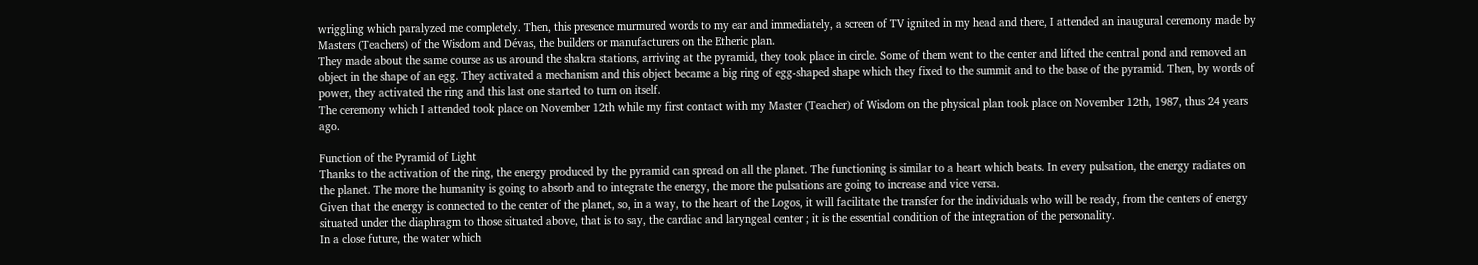wriggling which paralyzed me completely. Then, this presence murmured words to my ear and immediately, a screen of TV ignited in my head and there, I attended an inaugural ceremony made by Masters (Teachers) of the Wisdom and Dévas, the builders or manufacturers on the Etheric plan.
They made about the same course as us around the shakra stations, arriving at the pyramid, they took place in circle. Some of them went to the center and lifted the central pond and removed an object in the shape of an egg. They activated a mechanism and this object became a big ring of egg-shaped shape which they fixed to the summit and to the base of the pyramid. Then, by words of power, they activated the ring and this last one started to turn on itself.
The ceremony which I attended took place on November 12th while my first contact with my Master (Teacher) of Wisdom on the physical plan took place on November 12th, 1987, thus 24 years ago.

Function of the Pyramid of Light
Thanks to the activation of the ring, the energy produced by the pyramid can spread on all the planet. The functioning is similar to a heart which beats. In every pulsation, the energy radiates on the planet. The more the humanity is going to absorb and to integrate the energy, the more the pulsations are going to increase and vice versa.
Given that the energy is connected to the center of the planet, so, in a way, to the heart of the Logos, it will facilitate the transfer for the individuals who will be ready, from the centers of energy situated under the diaphragm to those situated above, that is to say, the cardiac and laryngeal center ; it is the essential condition of the integration of the personality.
In a close future, the water which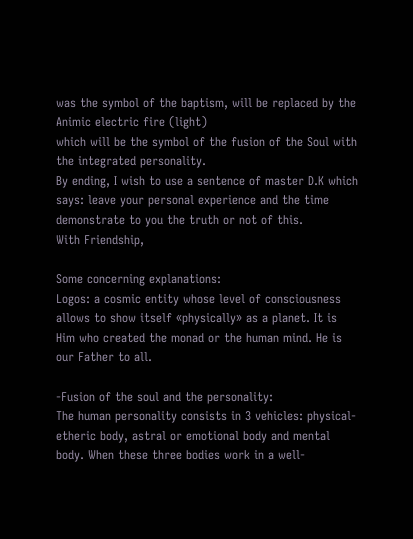was the symbol of the baptism, will be replaced by the Animic electric fire (light)
which will be the symbol of the fusion of the Soul with the integrated personality.
By ending, I wish to use a sentence of master D.K which says: leave your personal experience and the time demonstrate to you the truth or not of this.
With Friendship,

Some concerning explanations:
Logos: a cosmic entity whose level of consciousness allows to show itself «physically» as a planet. It is Him who created the monad or the human mind. He is our Father to all.

-Fusion of the soul and the personality:
The human personality consists in 3 vehicles: physical-etheric body, astral or emotional body and mental body. When these three bodies work in a well-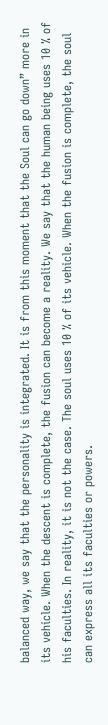balanced way, we say that the personality is integrated. It is from this moment that the Soul can go down” more in its vehicle. When the descent is complete, the fusion can become a reality. We say that the human being uses 10 % of his faculties. In reality, it is not the case. The soul uses 10 % of its vehicle. When the fusion is complete, the soul can express all its faculties or powers.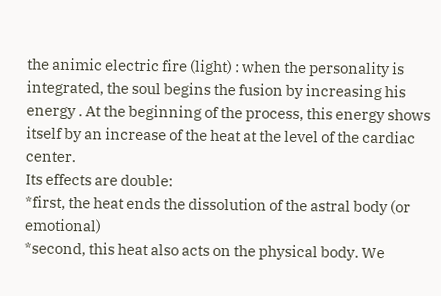the animic electric fire (light) : when the personality is integrated, the soul begins the fusion by increasing his energy . At the beginning of the process, this energy shows itself by an increase of the heat at the level of the cardiac center.
Its effects are double:
*first, the heat ends the dissolution of the astral body (or emotional)
*second, this heat also acts on the physical body. We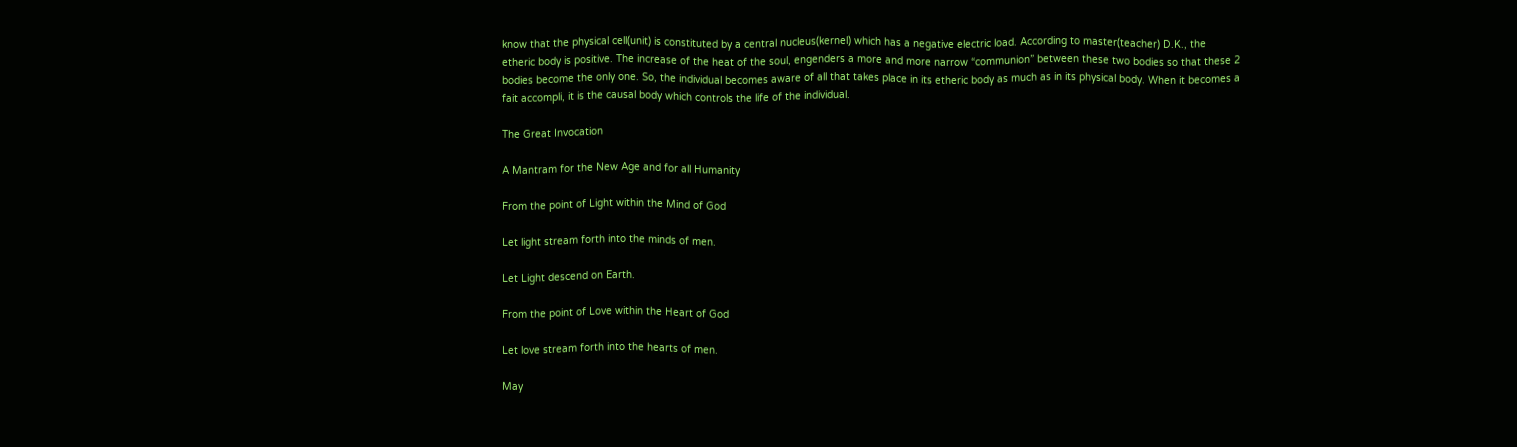know that the physical cell(unit) is constituted by a central nucleus(kernel) which has a negative electric load. According to master(teacher) D.K., the etheric body is positive. The increase of the heat of the soul, engenders a more and more narrow “communion” between these two bodies so that these 2 bodies become the only one. So, the individual becomes aware of all that takes place in its etheric body as much as in its physical body. When it becomes a fait accompli, it is the causal body which controls the life of the individual.

The Great Invocation

A Mantram for the New Age and for all Humanity

From the point of Light within the Mind of God

Let light stream forth into the minds of men.

Let Light descend on Earth.

From the point of Love within the Heart of God

Let love stream forth into the hearts of men.

May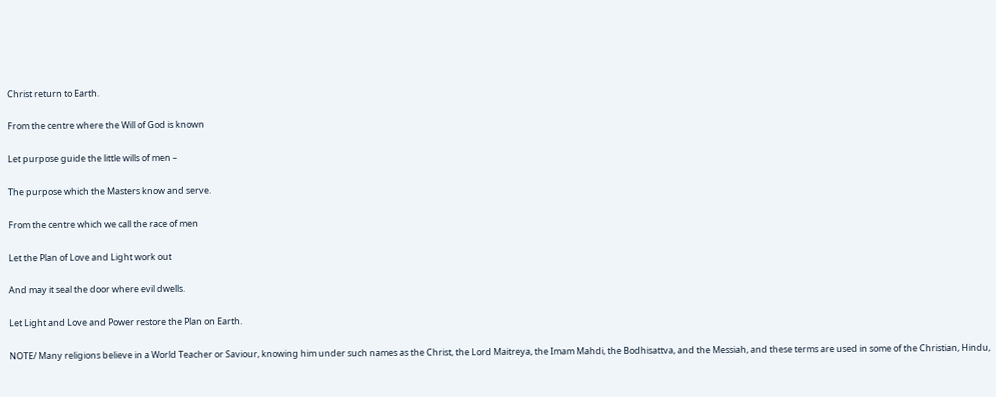Christ return to Earth.

From the centre where the Will of God is known

Let purpose guide the little wills of men –

The purpose which the Masters know and serve.

From the centre which we call the race of men

Let the Plan of Love and Light work out

And may it seal the door where evil dwells.

Let Light and Love and Power restore the Plan on Earth.

NOTE/ Many religions believe in a World Teacher or Saviour, knowing him under such names as the Christ, the Lord Maitreya, the Imam Mahdi, the Bodhisattva, and the Messiah, and these terms are used in some of the Christian, Hindu,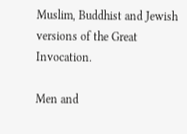Muslim, Buddhist and Jewish versions of the Great Invocation.

Men and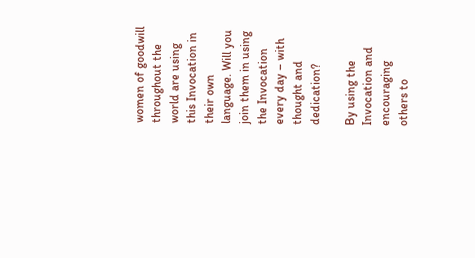women of goodwill throughout the world are using this Invocation in their own language. Will you join them in using the Invocation every day – with thought and dedication?

By using the Invocation and encouraging others to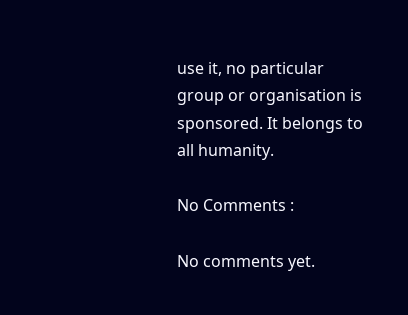use it, no particular group or organisation is sponsored. It belongs to all humanity.

No Comments :

No comments yet.